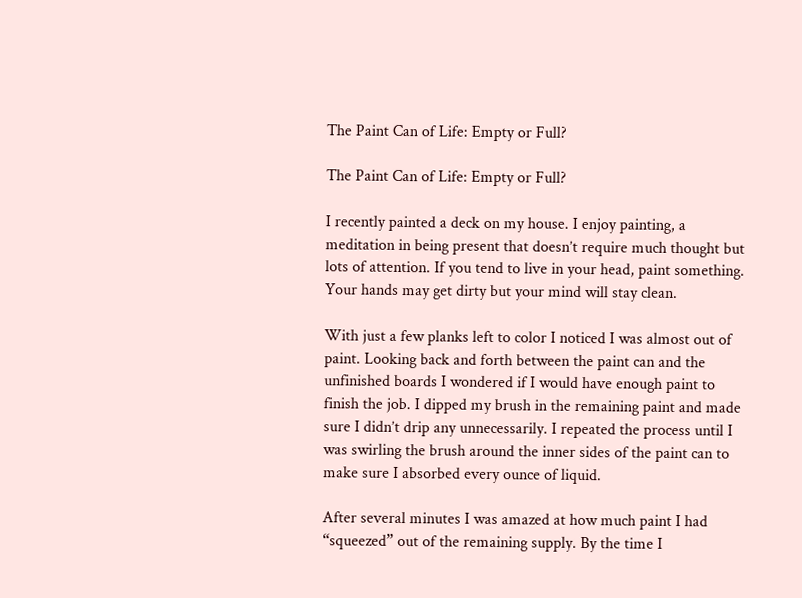The Paint Can of Life: Empty or Full?

The Paint Can of Life: Empty or Full?

I recently painted a deck on my house. I enjoy painting, a meditation in being present that doesn’t require much thought but lots of attention. If you tend to live in your head, paint something. Your hands may get dirty but your mind will stay clean.

With just a few planks left to color I noticed I was almost out of paint. Looking back and forth between the paint can and the unfinished boards I wondered if I would have enough paint to finish the job. I dipped my brush in the remaining paint and made sure I didn’t drip any unnecessarily. I repeated the process until I was swirling the brush around the inner sides of the paint can to make sure I absorbed every ounce of liquid.

After several minutes I was amazed at how much paint I had “squeezed” out of the remaining supply. By the time I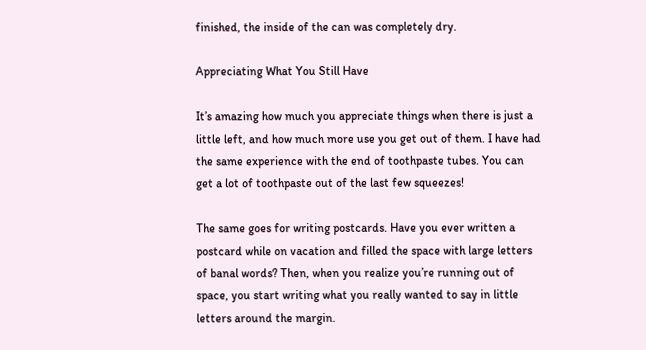finished, the inside of the can was completely dry.

Appreciating What You Still Have

It’s amazing how much you appreciate things when there is just a little left, and how much more use you get out of them. I have had the same experience with the end of toothpaste tubes. You can get a lot of toothpaste out of the last few squeezes!

The same goes for writing postcards. Have you ever written a postcard while on vacation and filled the space with large letters of banal words? Then, when you realize you’re running out of space, you start writing what you really wanted to say in little letters around the margin.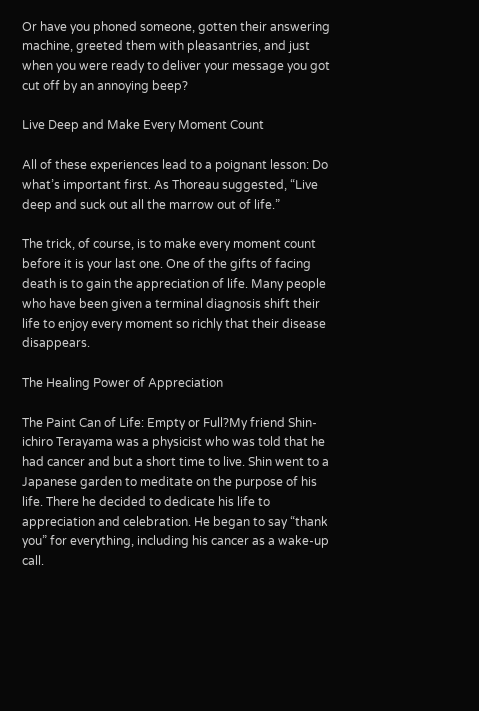Or have you phoned someone, gotten their answering machine, greeted them with pleasantries, and just when you were ready to deliver your message you got cut off by an annoying beep?

Live Deep and Make Every Moment Count

All of these experiences lead to a poignant lesson: Do what’s important first. As Thoreau suggested, “Live deep and suck out all the marrow out of life.”

The trick, of course, is to make every moment count before it is your last one. One of the gifts of facing death is to gain the appreciation of life. Many people who have been given a terminal diagnosis shift their life to enjoy every moment so richly that their disease disappears.

The Healing Power of Appreciation

The Paint Can of Life: Empty or Full?My friend Shin-ichiro Terayama was a physicist who was told that he had cancer and but a short time to live. Shin went to a Japanese garden to meditate on the purpose of his life. There he decided to dedicate his life to appreciation and celebration. He began to say “thank you” for everything, including his cancer as a wake-up call.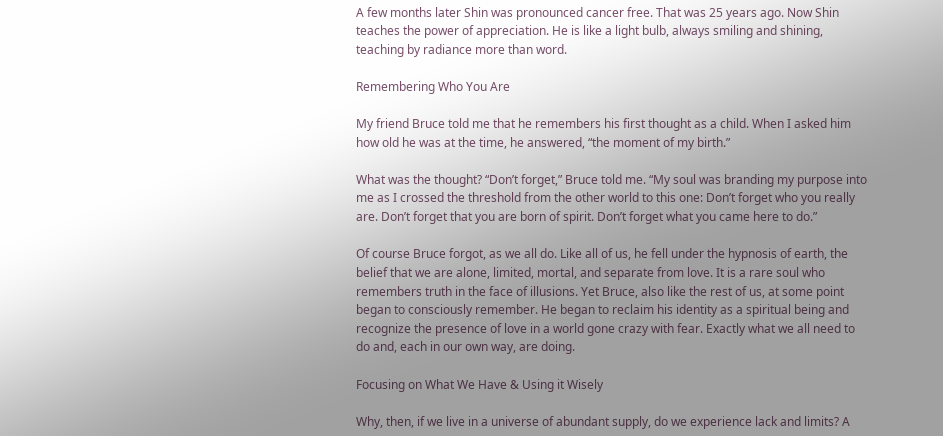A few months later Shin was pronounced cancer free. That was 25 years ago. Now Shin teaches the power of appreciation. He is like a light bulb, always smiling and shining, teaching by radiance more than word.

Remembering Who You Are

My friend Bruce told me that he remembers his first thought as a child. When I asked him how old he was at the time, he answered, “the moment of my birth.”

What was the thought? “Don’t forget,” Bruce told me. “My soul was branding my purpose into me as I crossed the threshold from the other world to this one: Don’t forget who you really are. Don’t forget that you are born of spirit. Don’t forget what you came here to do.”

Of course Bruce forgot, as we all do. Like all of us, he fell under the hypnosis of earth, the belief that we are alone, limited, mortal, and separate from love. It is a rare soul who remembers truth in the face of illusions. Yet Bruce, also like the rest of us, at some point began to consciously remember. He began to reclaim his identity as a spiritual being and recognize the presence of love in a world gone crazy with fear. Exactly what we all need to do and, each in our own way, are doing.

Focusing on What We Have & Using it Wisely

Why, then, if we live in a universe of abundant supply, do we experience lack and limits? A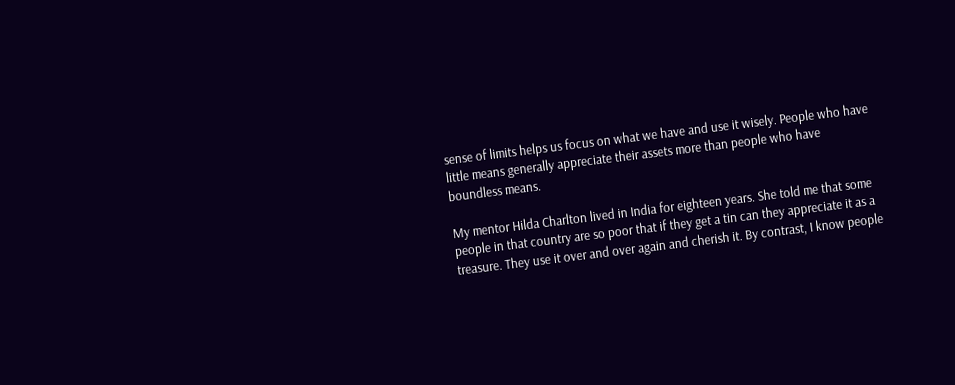sense of limits helps us focus on what we have and use it wisely. People who have little means generally appreciate their assets more than people who have boundless means.

My mentor Hilda Charlton lived in India for eighteen years. She told me that some people in that country are so poor that if they get a tin can they appreciate it as a treasure. They use it over and over again and cherish it. By contrast, I know people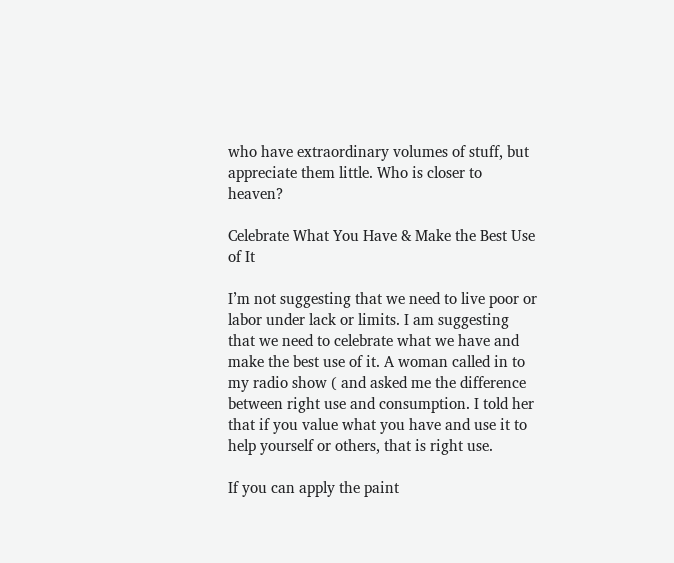who have extraordinary volumes of stuff, but appreciate them little. Who is closer to heaven?

Celebrate What You Have & Make the Best Use of It

I’m not suggesting that we need to live poor or labor under lack or limits. I am suggesting that we need to celebrate what we have and make the best use of it. A woman called in to my radio show ( and asked me the difference between right use and consumption. I told her that if you value what you have and use it to help yourself or others, that is right use.

If you can apply the paint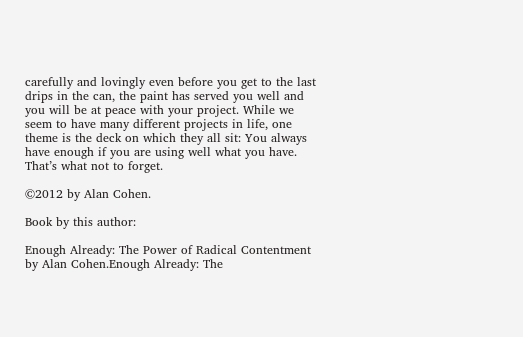carefully and lovingly even before you get to the last drips in the can, the paint has served you well and you will be at peace with your project. While we seem to have many different projects in life, one theme is the deck on which they all sit: You always have enough if you are using well what you have. That’s what not to forget.

©2012 by Alan Cohen.

Book by this author:

Enough Already: The Power of Radical Contentment by Alan Cohen.Enough Already: The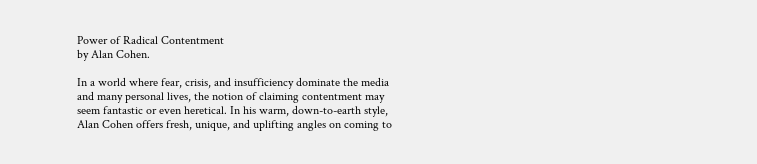Power of Radical Contentment
by Alan Cohen.

In a world where fear, crisis, and insufficiency dominate the media and many personal lives, the notion of claiming contentment may seem fantastic or even heretical. In his warm, down-to-earth style, Alan Cohen offers fresh, unique, and uplifting angles on coming to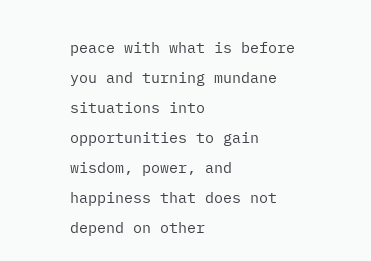peace with what is before you and turning mundane situations into opportunities to gain wisdom, power, and happiness that does not depend on other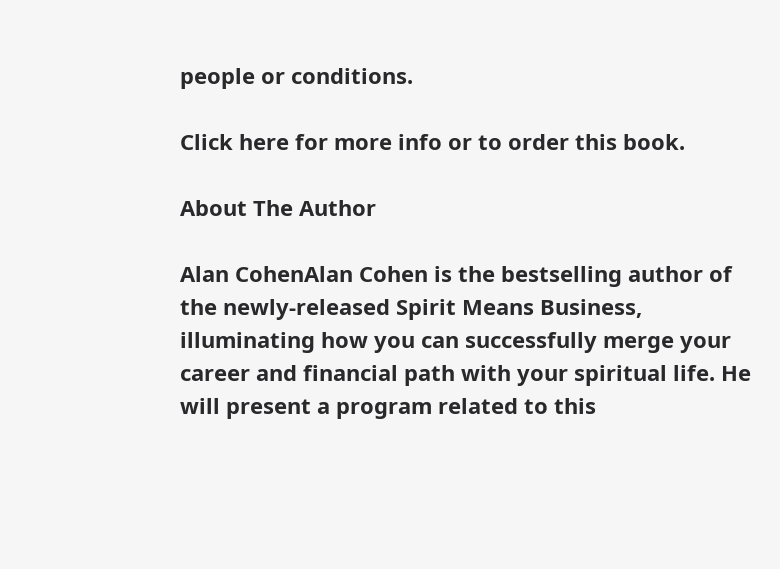people or conditions.

Click here for more info or to order this book.

About The Author

Alan CohenAlan Cohen is the bestselling author of the newly-released Spirit Means Business, illuminating how you can successfully merge your career and financial path with your spiritual life. He will present a program related to this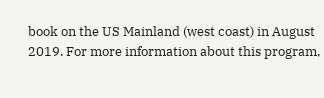book on the US Mainland (west coast) in August 2019. For more information about this program,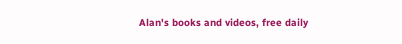Alan's books and videos, free daily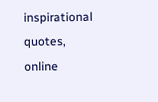inspirational quotes, online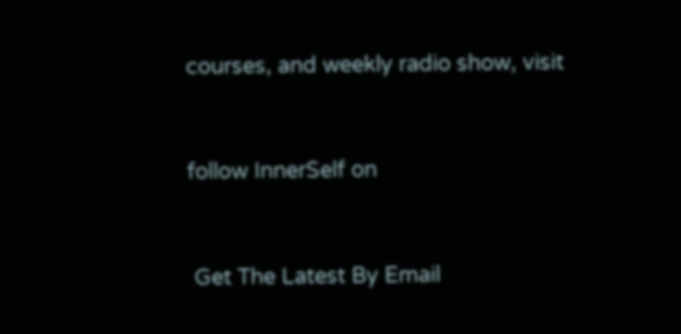courses, and weekly radio show, visit


follow InnerSelf on


 Get The Latest By Email